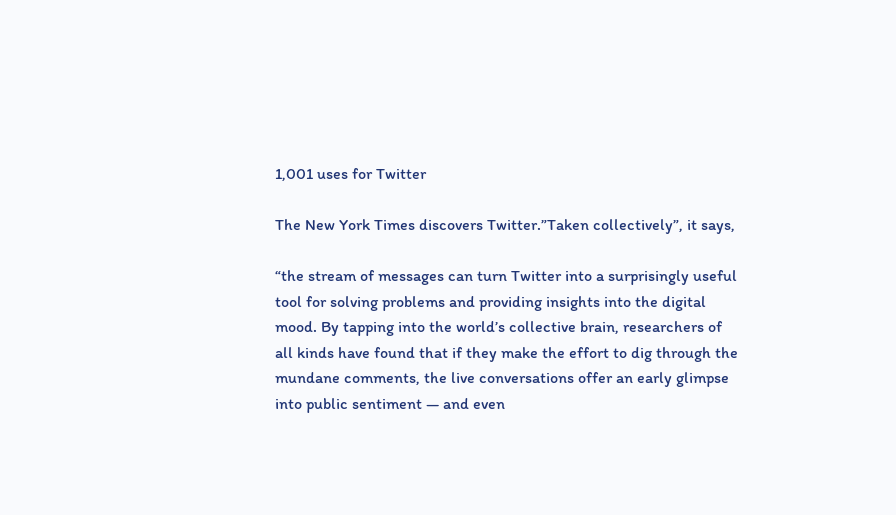1,001 uses for Twitter

The New York Times discovers Twitter.”Taken collectively”, it says,

“the stream of messages can turn Twitter into a surprisingly useful tool for solving problems and providing insights into the digital mood. By tapping into the world’s collective brain, researchers of all kinds have found that if they make the effort to dig through the mundane comments, the live conversations offer an early glimpse into public sentiment — and even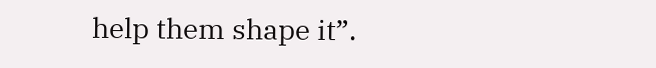help them shape it”.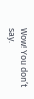Wow! You don’t say.